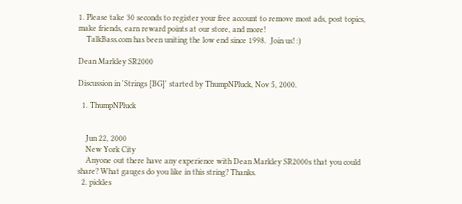1. Please take 30 seconds to register your free account to remove most ads, post topics, make friends, earn reward points at our store, and more!
    TalkBass.com has been uniting the low end since 1998.  Join us! :)

Dean Markley SR2000

Discussion in 'Strings [BG]' started by ThumpNPluck, Nov 5, 2000.

  1. ThumpNPluck


    Jun 22, 2000
    New York City
    Anyone out there have any experience with Dean Markley SR2000s that you could share? What gauges do you like in this string? Thanks.
  2. pickles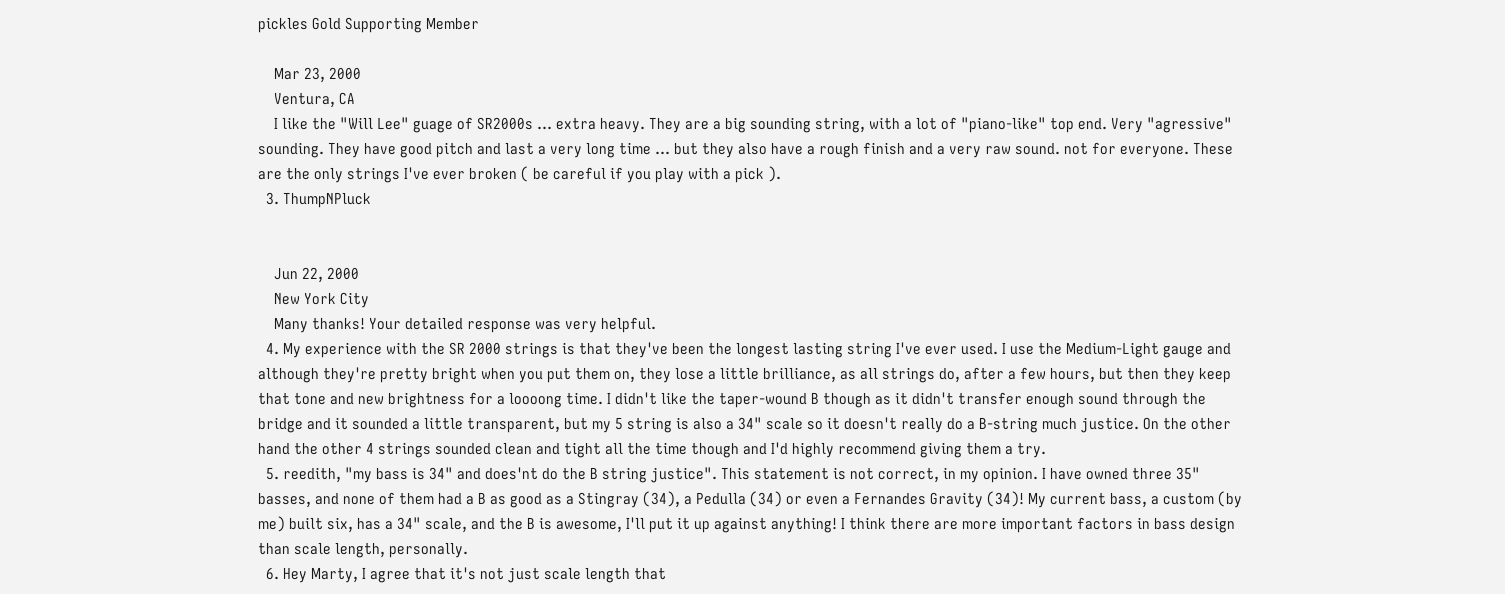pickles Gold Supporting Member

    Mar 23, 2000
    Ventura, CA
    I like the "Will Lee" guage of SR2000s ... extra heavy. They are a big sounding string, with a lot of "piano-like" top end. Very "agressive" sounding. They have good pitch and last a very long time ... but they also have a rough finish and a very raw sound. not for everyone. These are the only strings I've ever broken ( be careful if you play with a pick ).
  3. ThumpNPluck


    Jun 22, 2000
    New York City
    Many thanks! Your detailed response was very helpful.
  4. My experience with the SR 2000 strings is that they've been the longest lasting string I've ever used. I use the Medium-Light gauge and although they're pretty bright when you put them on, they lose a little brilliance, as all strings do, after a few hours, but then they keep that tone and new brightness for a loooong time. I didn't like the taper-wound B though as it didn't transfer enough sound through the bridge and it sounded a little transparent, but my 5 string is also a 34" scale so it doesn't really do a B-string much justice. On the other hand the other 4 strings sounded clean and tight all the time though and I'd highly recommend giving them a try.
  5. reedith, "my bass is 34" and does'nt do the B string justice". This statement is not correct, in my opinion. I have owned three 35" basses, and none of them had a B as good as a Stingray (34), a Pedulla (34) or even a Fernandes Gravity (34)! My current bass, a custom (by me) built six, has a 34" scale, and the B is awesome, I'll put it up against anything! I think there are more important factors in bass design than scale length, personally.
  6. Hey Marty, I agree that it's not just scale length that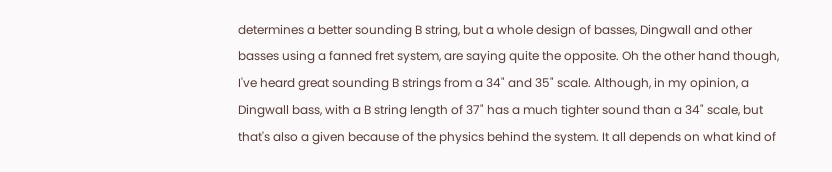determines a better sounding B string, but a whole design of basses, Dingwall and other basses using a fanned fret system, are saying quite the opposite. Oh the other hand though, I've heard great sounding B strings from a 34" and 35" scale. Although, in my opinion, a Dingwall bass, with a B string length of 37" has a much tighter sound than a 34" scale, but that's also a given because of the physics behind the system. It all depends on what kind of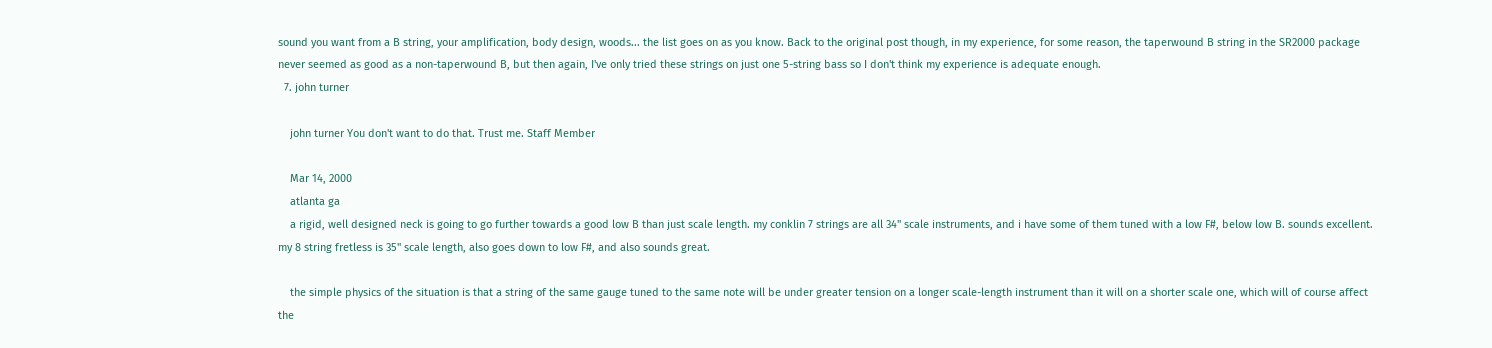sound you want from a B string, your amplification, body design, woods... the list goes on as you know. Back to the original post though, in my experience, for some reason, the taperwound B string in the SR2000 package never seemed as good as a non-taperwound B, but then again, I've only tried these strings on just one 5-string bass so I don't think my experience is adequate enough.
  7. john turner

    john turner You don't want to do that. Trust me. Staff Member

    Mar 14, 2000
    atlanta ga
    a rigid, well designed neck is going to go further towards a good low B than just scale length. my conklin 7 strings are all 34" scale instruments, and i have some of them tuned with a low F#, below low B. sounds excellent. my 8 string fretless is 35" scale length, also goes down to low F#, and also sounds great.

    the simple physics of the situation is that a string of the same gauge tuned to the same note will be under greater tension on a longer scale-length instrument than it will on a shorter scale one, which will of course affect the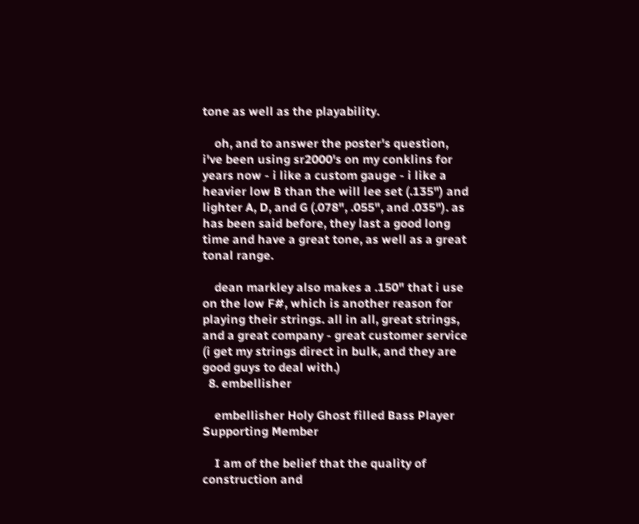tone as well as the playability.

    oh, and to answer the poster's question, i've been using sr2000's on my conklins for years now - i like a custom gauge - i like a heavier low B than the will lee set (.135") and lighter A, D, and G (.078", .055", and .035"). as has been said before, they last a good long time and have a great tone, as well as a great tonal range.

    dean markley also makes a .150" that i use on the low F#, which is another reason for playing their strings. all in all, great strings, and a great company - great customer service (i get my strings direct in bulk, and they are good guys to deal with.)
  8. embellisher

    embellisher Holy Ghost filled Bass Player Supporting Member

    I am of the belief that the quality of construction and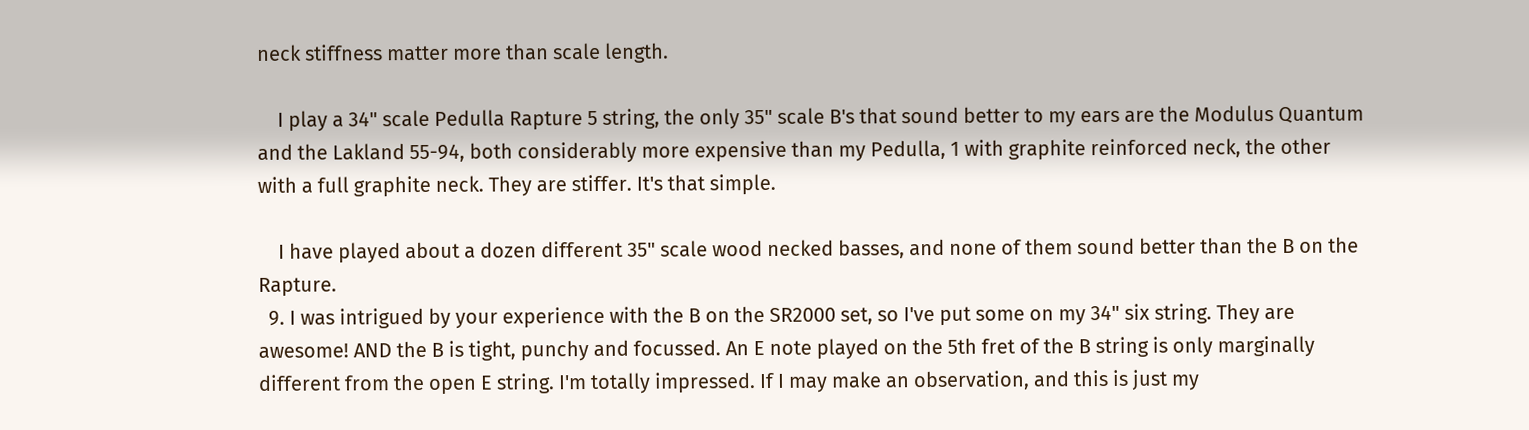neck stiffness matter more than scale length.

    I play a 34" scale Pedulla Rapture 5 string, the only 35" scale B's that sound better to my ears are the Modulus Quantum and the Lakland 55-94, both considerably more expensive than my Pedulla, 1 with graphite reinforced neck, the other with a full graphite neck. They are stiffer. It's that simple.

    I have played about a dozen different 35" scale wood necked basses, and none of them sound better than the B on the Rapture.
  9. I was intrigued by your experience with the B on the SR2000 set, so I've put some on my 34" six string. They are awesome! AND the B is tight, punchy and focussed. An E note played on the 5th fret of the B string is only marginally different from the open E string. I'm totally impressed. If I may make an observation, and this is just my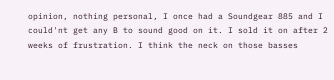opinion, nothing personal, I once had a Soundgear 885 and I could'nt get any B to sound good on it. I sold it on after 2 weeks of frustration. I think the neck on those basses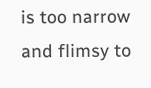is too narrow and flimsy to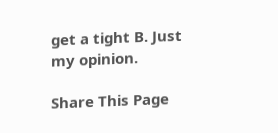get a tight B. Just my opinion.

Share This Page